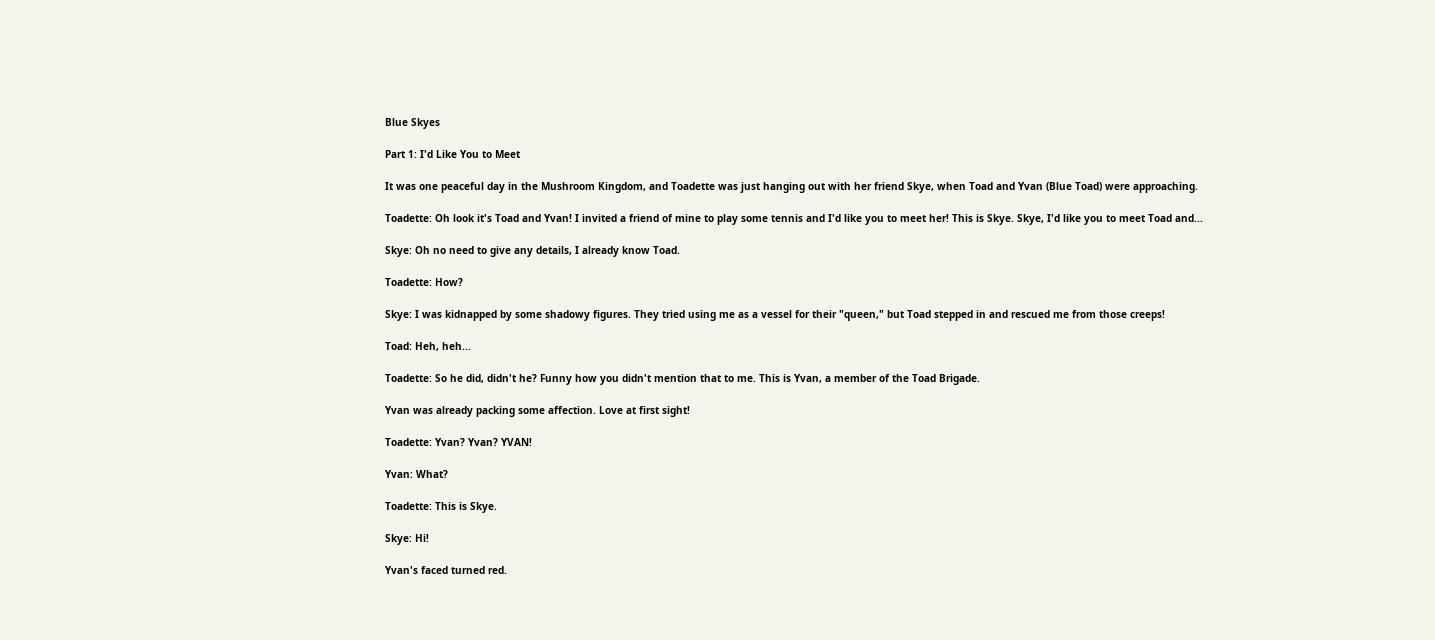Blue Skyes

Part 1: I'd Like You to Meet

It was one peaceful day in the Mushroom Kingdom, and Toadette was just hanging out with her friend Skye, when Toad and Yvan (Blue Toad) were approaching.

Toadette: Oh look it's Toad and Yvan! I invited a friend of mine to play some tennis and I'd like you to meet her! This is Skye. Skye, I'd like you to meet Toad and...

Skye: Oh no need to give any details, I already know Toad.

Toadette: How?

Skye: I was kidnapped by some shadowy figures. They tried using me as a vessel for their "queen," but Toad stepped in and rescued me from those creeps!

Toad: Heh, heh...

Toadette: So he did, didn't he? Funny how you didn't mention that to me. This is Yvan, a member of the Toad Brigade.

Yvan was already packing some affection. Love at first sight!

Toadette: Yvan? Yvan? YVAN!

Yvan: What?

Toadette: This is Skye.

Skye: Hi!

Yvan's faced turned red.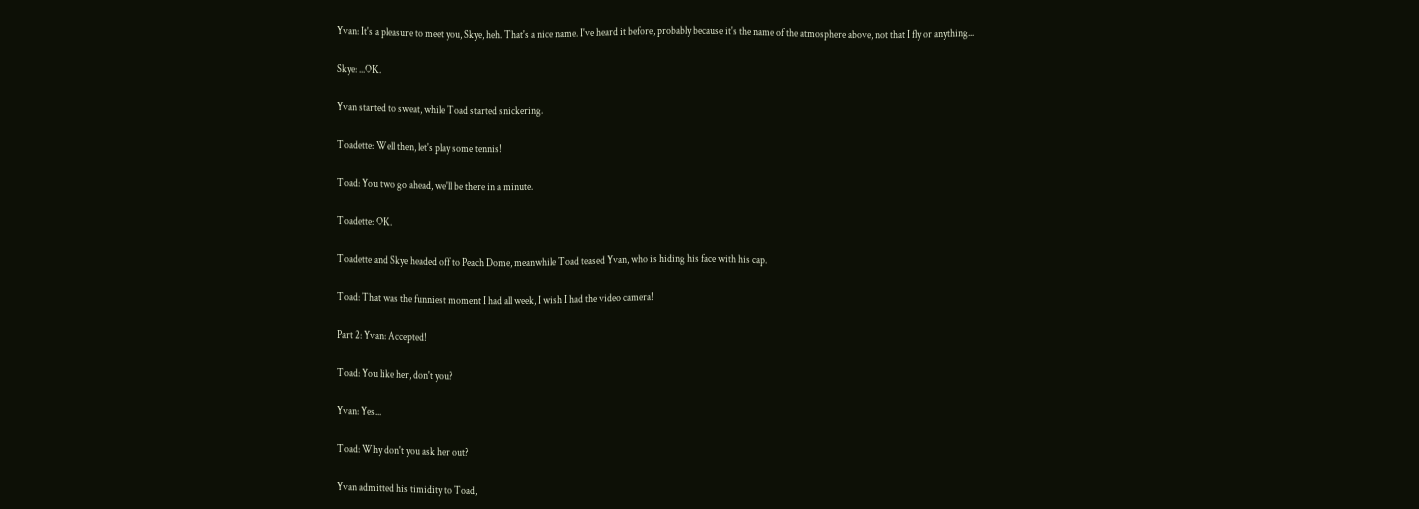Yvan: It's a pleasure to meet you, Skye, heh. That's a nice name. I've heard it before, probably because it's the name of the atmosphere above, not that I fly or anything...

Skye: ...OK.

Yvan started to sweat, while Toad started snickering.

Toadette: Well then, let's play some tennis!

Toad: You two go ahead, we'll be there in a minute.

Toadette: OK.

Toadette and Skye headed off to Peach Dome, meanwhile Toad teased Yvan, who is hiding his face with his cap.

Toad: That was the funniest moment I had all week, I wish I had the video camera!

Part 2: Yvan: Accepted!

Toad: You like her, don't you?

Yvan: Yes...

Toad: Why don't you ask her out?

Yvan admitted his timidity to Toad,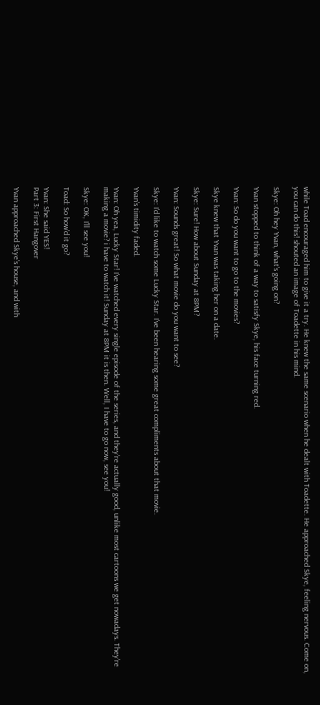while Toad encouraged him to give it a try. He knew the same scenario when he dealt with Toadette. He approached Skye, feeling nervous. Come on, you can do this! shouted an image of Toadette in his mind.

Skye: Oh hey Yvan, what's going on?

Yvan stopped to think of a way to satisfy Skye, his face turning red.

Yvan: So do you want to go to the movies?

Skye knew that Yvan was taking her on a date.

Skye: Sure! How about Sunday at 8PM?

Yvan: Sounds great! So what movie do you want to see?

Skye: I'd like to watch some Lucky Star. I've been hearing some great compliments about that movie.

Yvan's timidity faded.

Yvan: Oh yea, Lucky Star! I've watched every single episode of the series, and they're actually good, unlike most cartoons we get nowadays. They're making a movie? i have to watch it! Sunday at 8PM it is then. Well, I have to go now, see you!

Skye: OK, I'll see you!

Toad: So how'd it go?

Yvan: She said YES!
Part 3: First Hangover

Yvan approached Skye's house, and with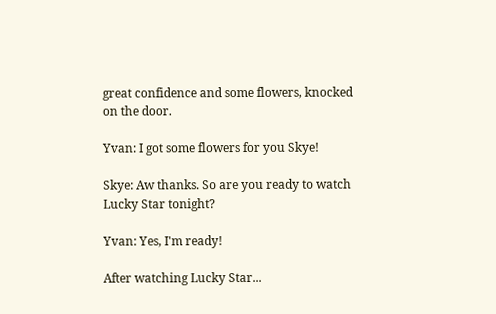great confidence and some flowers, knocked on the door.

Yvan: I got some flowers for you Skye!

Skye: Aw thanks. So are you ready to watch Lucky Star tonight?

Yvan: Yes, I'm ready!

After watching Lucky Star...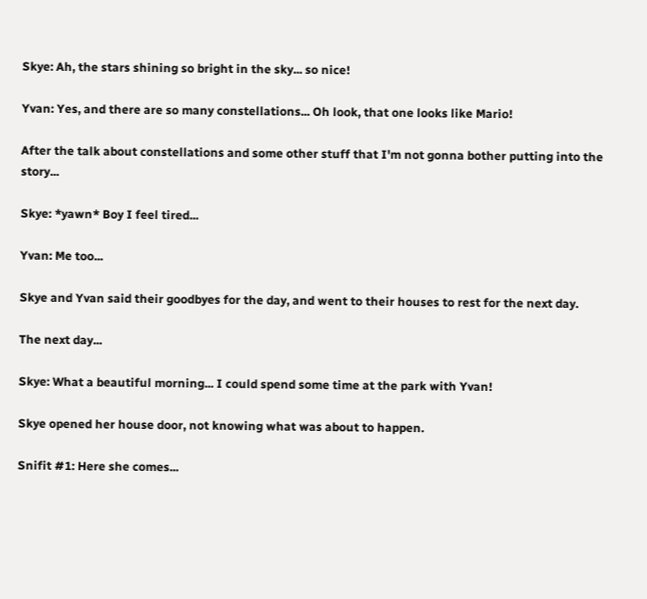Skye: Ah, the stars shining so bright in the sky... so nice!

Yvan: Yes, and there are so many constellations... Oh look, that one looks like Mario!

After the talk about constellations and some other stuff that I'm not gonna bother putting into the story...

Skye: *yawn* Boy I feel tired...

Yvan: Me too...

Skye and Yvan said their goodbyes for the day, and went to their houses to rest for the next day.

The next day...

Skye: What a beautiful morning... I could spend some time at the park with Yvan!

Skye opened her house door, not knowing what was about to happen.

Snifit #1: Here she comes...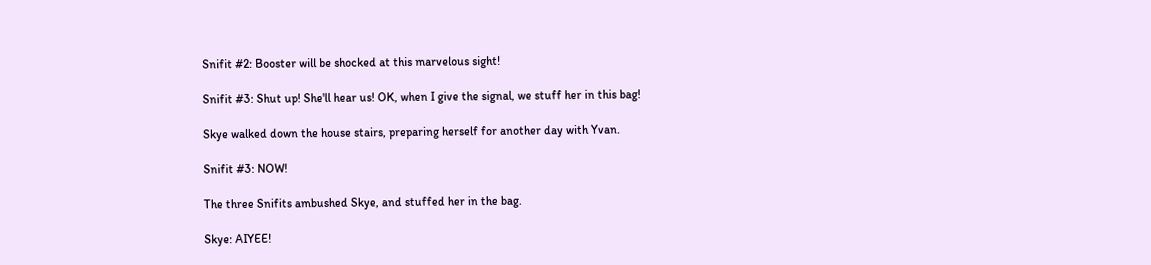Snifit #2: Booster will be shocked at this marvelous sight!

Snifit #3: Shut up! She'll hear us! OK, when I give the signal, we stuff her in this bag!

Skye walked down the house stairs, preparing herself for another day with Yvan.

Snifit #3: NOW!

The three Snifits ambushed Skye, and stuffed her in the bag.

Skye: AIYEE!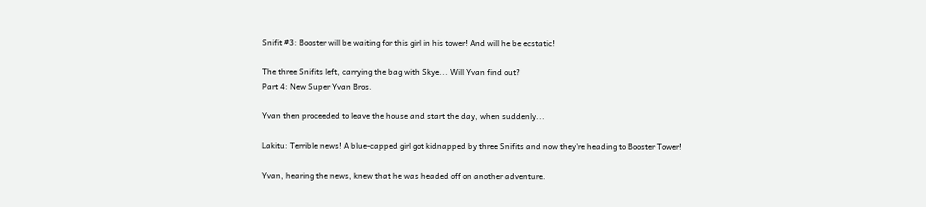Snifit #3: Booster will be waiting for this girl in his tower! And will he be ecstatic!

The three Snifits left, carrying the bag with Skye... Will Yvan find out?
Part 4: New Super Yvan Bros.

Yvan then proceeded to leave the house and start the day, when suddenly...

Lakitu: Terrible news! A blue-capped girl got kidnapped by three Snifits and now they're heading to Booster Tower!

Yvan, hearing the news, knew that he was headed off on another adventure.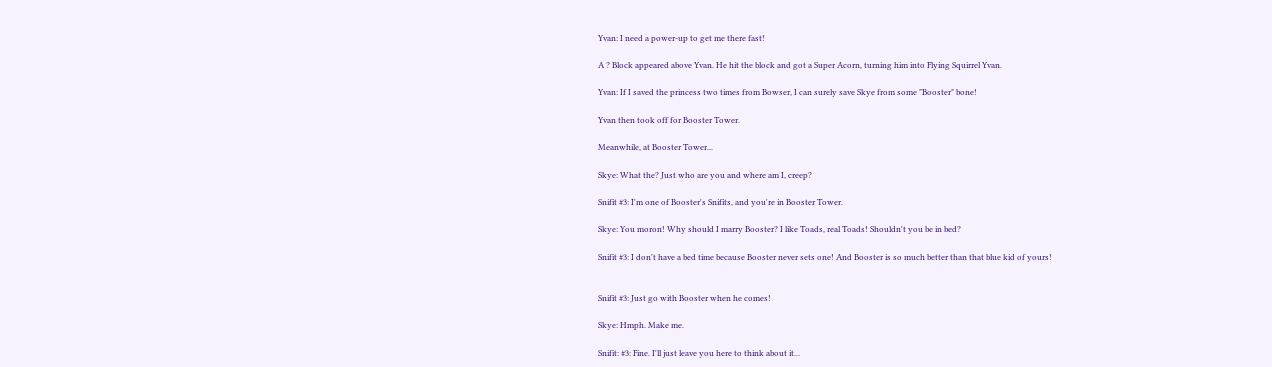Yvan: I need a power-up to get me there fast!

A ? Block appeared above Yvan. He hit the block and got a Super Acorn, turning him into Flying Squirrel Yvan.

Yvan: If I saved the princess two times from Bowser, I can surely save Skye from some "Booster" bone!

Yvan then took off for Booster Tower.

Meanwhile, at Booster Tower...

Skye: What the? Just who are you and where am I, creep?

Snifit #3: I'm one of Booster's Snifits, and you're in Booster Tower.

Skye: You moron! Why should I marry Booster? I like Toads, real Toads! Shouldn't you be in bed?

Snifit #3: I don't have a bed time because Booster never sets one! And Booster is so much better than that blue kid of yours!


Snifit #3: Just go with Booster when he comes!

Skye: Hmph. Make me.

Snifit: #3: Fine. I'll just leave you here to think about it...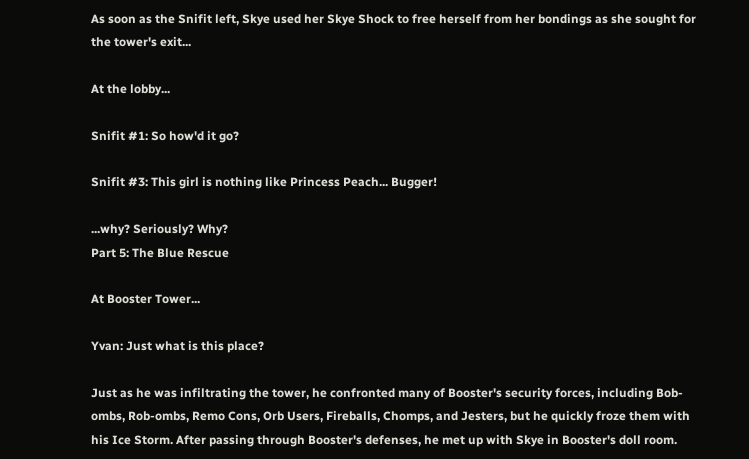As soon as the Snifit left, Skye used her Skye Shock to free herself from her bondings as she sought for the tower's exit...

At the lobby...

Snifit #1: So how'd it go?

Snifit #3: This girl is nothing like Princess Peach... Bugger!

...why? Seriously? Why?
Part 5: The Blue Rescue

At Booster Tower...

Yvan: Just what is this place?

Just as he was infiltrating the tower, he confronted many of Booster's security forces, including Bob-ombs, Rob-ombs, Remo Cons, Orb Users, Fireballs, Chomps, and Jesters, but he quickly froze them with his Ice Storm. After passing through Booster's defenses, he met up with Skye in Booster's doll room.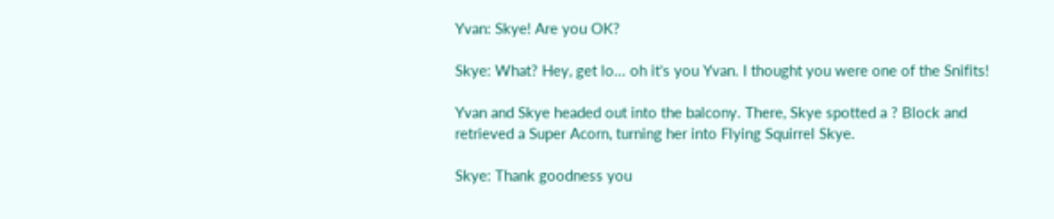Yvan: Skye! Are you OK?

Skye: What? Hey, get lo... oh it's you Yvan. I thought you were one of the Snifits!

Yvan and Skye headed out into the balcony. There, Skye spotted a ? Block and retrieved a Super Acorn, turning her into Flying Squirrel Skye.

Skye: Thank goodness you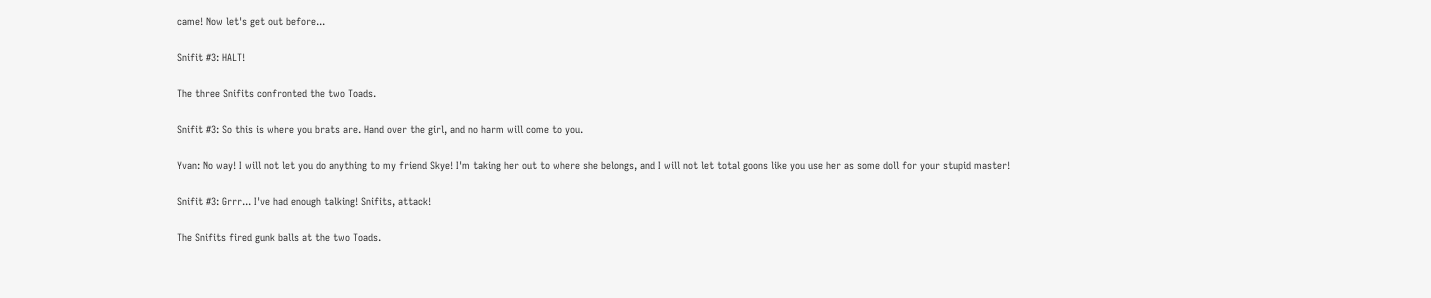came! Now let's get out before...

Snifit #3: HALT!

The three Snifits confronted the two Toads.

Snifit #3: So this is where you brats are. Hand over the girl, and no harm will come to you.

Yvan: No way! I will not let you do anything to my friend Skye! I'm taking her out to where she belongs, and I will not let total goons like you use her as some doll for your stupid master!

Snifit #3: Grrr... I've had enough talking! Snifits, attack!

The Snifits fired gunk balls at the two Toads.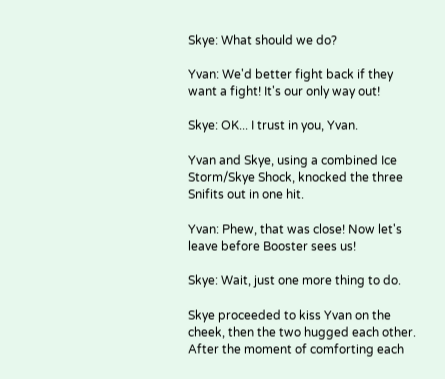Skye: What should we do?

Yvan: We'd better fight back if they want a fight! It's our only way out!

Skye: OK... I trust in you, Yvan.

Yvan and Skye, using a combined Ice Storm/Skye Shock, knocked the three Snifits out in one hit.

Yvan: Phew, that was close! Now let's leave before Booster sees us!

Skye: Wait, just one more thing to do.

Skye proceeded to kiss Yvan on the cheek, then the two hugged each other. After the moment of comforting each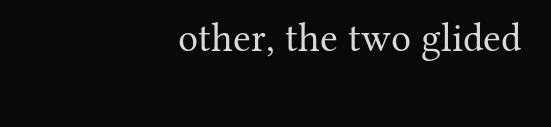other, the two glided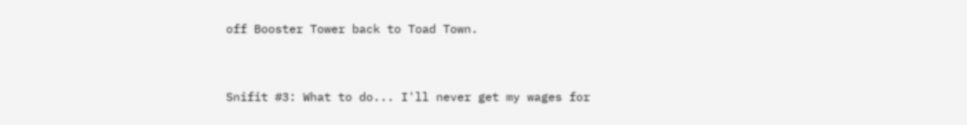off Booster Tower back to Toad Town.


Snifit #3: What to do... I'll never get my wages for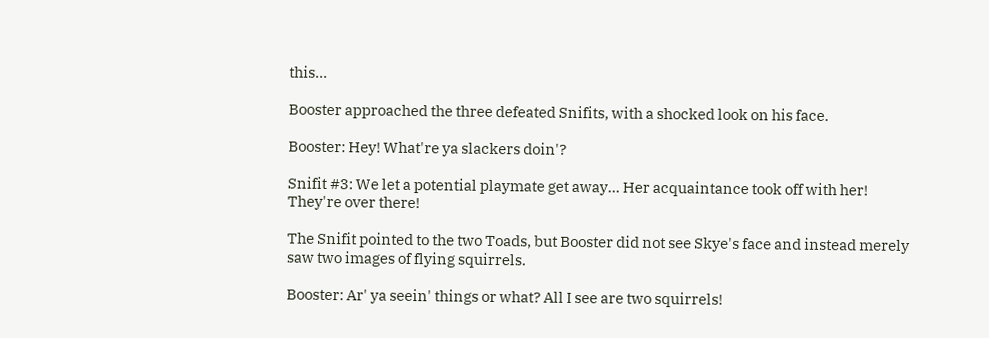this...

Booster approached the three defeated Snifits, with a shocked look on his face.

Booster: Hey! What're ya slackers doin'?

Snifit #3: We let a potential playmate get away... Her acquaintance took off with her! They're over there!

The Snifit pointed to the two Toads, but Booster did not see Skye's face and instead merely saw two images of flying squirrels.

Booster: Ar' ya seein' things or what? All I see are two squirrels!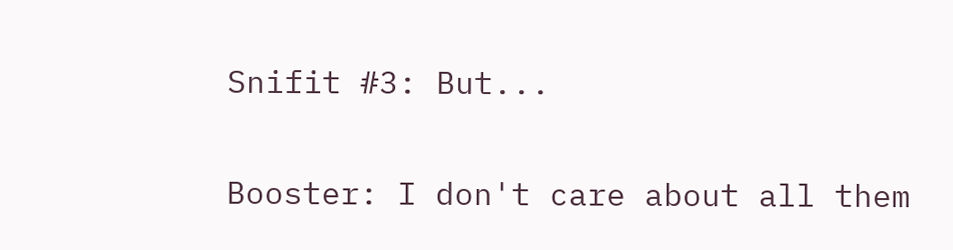Snifit #3: But...

Booster: I don't care about all them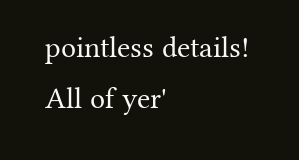pointless details! All of yer'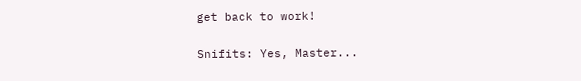get back to work!

Snifits: Yes, Master...